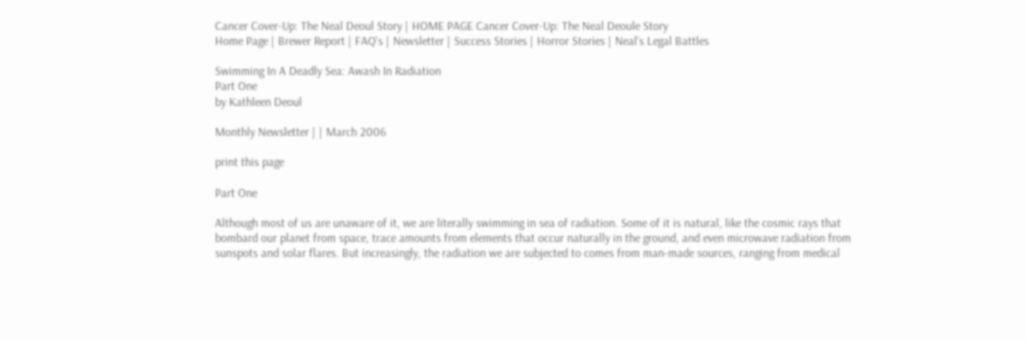Cancer Cover-Up: The Neal Deoul Story | HOME PAGE Cancer Cover-Up: The Neal Deoule Story
Home Page | Brewer Report | FAQ's | Newsletter | Success Stories | Horror Stories | Neal's Legal Battles

Swimming In A Deadly Sea: Awash In Radiation
Part One
by Kathleen Deoul

Monthly Newsletter | | March 2006

print this page

Part One

Although most of us are unaware of it, we are literally swimming in sea of radiation. Some of it is natural, like the cosmic rays that bombard our planet from space, trace amounts from elements that occur naturally in the ground, and even microwave radiation from sunspots and solar flares. But increasingly, the radiation we are subjected to comes from man-made sources, ranging from medical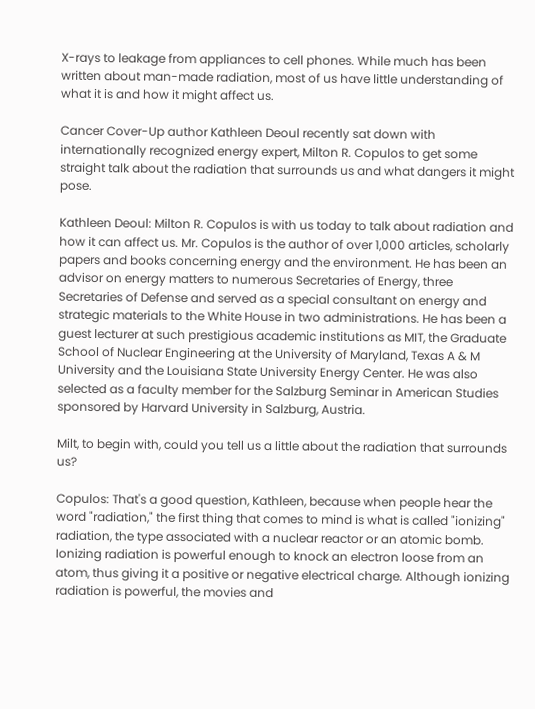X-rays to leakage from appliances to cell phones. While much has been written about man-made radiation, most of us have little understanding of what it is and how it might affect us.

Cancer Cover-Up author Kathleen Deoul recently sat down with internationally recognized energy expert, Milton R. Copulos to get some straight talk about the radiation that surrounds us and what dangers it might pose.

Kathleen Deoul: Milton R. Copulos is with us today to talk about radiation and how it can affect us. Mr. Copulos is the author of over 1,000 articles, scholarly papers and books concerning energy and the environment. He has been an advisor on energy matters to numerous Secretaries of Energy, three Secretaries of Defense and served as a special consultant on energy and strategic materials to the White House in two administrations. He has been a guest lecturer at such prestigious academic institutions as MIT, the Graduate School of Nuclear Engineering at the University of Maryland, Texas A & M University and the Louisiana State University Energy Center. He was also selected as a faculty member for the Salzburg Seminar in American Studies sponsored by Harvard University in Salzburg, Austria.

Milt, to begin with, could you tell us a little about the radiation that surrounds us?

Copulos: That's a good question, Kathleen, because when people hear the word "radiation," the first thing that comes to mind is what is called "ionizing" radiation, the type associated with a nuclear reactor or an atomic bomb. Ionizing radiation is powerful enough to knock an electron loose from an atom, thus giving it a positive or negative electrical charge. Although ionizing radiation is powerful, the movies and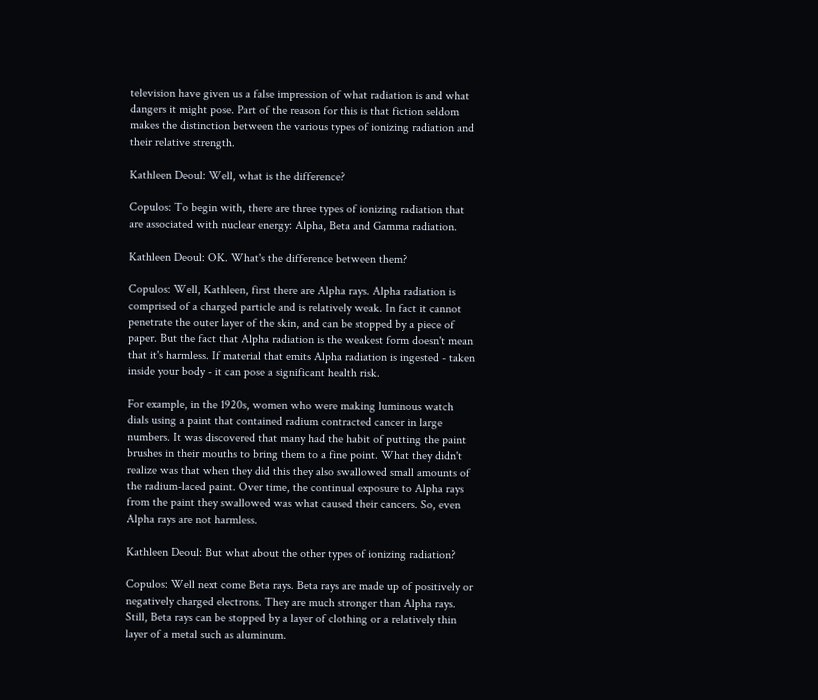television have given us a false impression of what radiation is and what dangers it might pose. Part of the reason for this is that fiction seldom makes the distinction between the various types of ionizing radiation and their relative strength.

Kathleen Deoul: Well, what is the difference?

Copulos: To begin with, there are three types of ionizing radiation that are associated with nuclear energy: Alpha, Beta and Gamma radiation.

Kathleen Deoul: OK. What's the difference between them?

Copulos: Well, Kathleen, first there are Alpha rays. Alpha radiation is comprised of a charged particle and is relatively weak. In fact it cannot penetrate the outer layer of the skin, and can be stopped by a piece of paper. But the fact that Alpha radiation is the weakest form doesn't mean that it's harmless. If material that emits Alpha radiation is ingested - taken inside your body - it can pose a significant health risk.

For example, in the 1920s, women who were making luminous watch dials using a paint that contained radium contracted cancer in large numbers. It was discovered that many had the habit of putting the paint brushes in their mouths to bring them to a fine point. What they didn't realize was that when they did this they also swallowed small amounts of the radium-laced paint. Over time, the continual exposure to Alpha rays from the paint they swallowed was what caused their cancers. So, even Alpha rays are not harmless.

Kathleen Deoul: But what about the other types of ionizing radiation?

Copulos: Well next come Beta rays. Beta rays are made up of positively or negatively charged electrons. They are much stronger than Alpha rays. Still, Beta rays can be stopped by a layer of clothing or a relatively thin layer of a metal such as aluminum.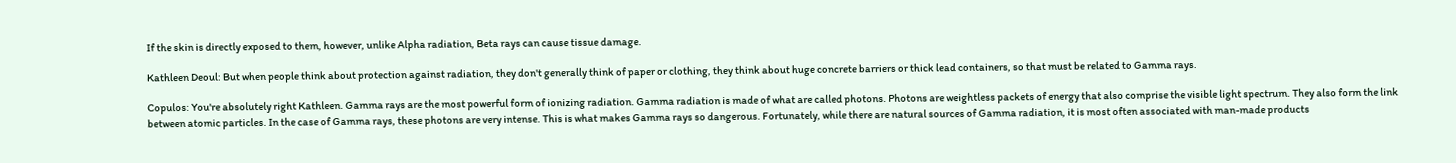If the skin is directly exposed to them, however, unlike Alpha radiation, Beta rays can cause tissue damage.

Kathleen Deoul: But when people think about protection against radiation, they don't generally think of paper or clothing, they think about huge concrete barriers or thick lead containers, so that must be related to Gamma rays.

Copulos: You're absolutely right Kathleen. Gamma rays are the most powerful form of ionizing radiation. Gamma radiation is made of what are called photons. Photons are weightless packets of energy that also comprise the visible light spectrum. They also form the link between atomic particles. In the case of Gamma rays, these photons are very intense. This is what makes Gamma rays so dangerous. Fortunately, while there are natural sources of Gamma radiation, it is most often associated with man-made products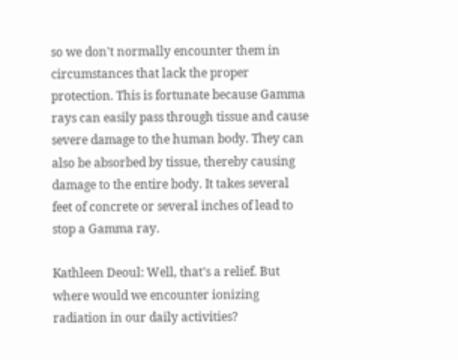so we don't normally encounter them in circumstances that lack the proper protection. This is fortunate because Gamma rays can easily pass through tissue and cause severe damage to the human body. They can also be absorbed by tissue, thereby causing damage to the entire body. It takes several feet of concrete or several inches of lead to stop a Gamma ray.

Kathleen Deoul: Well, that's a relief. But where would we encounter ionizing radiation in our daily activities?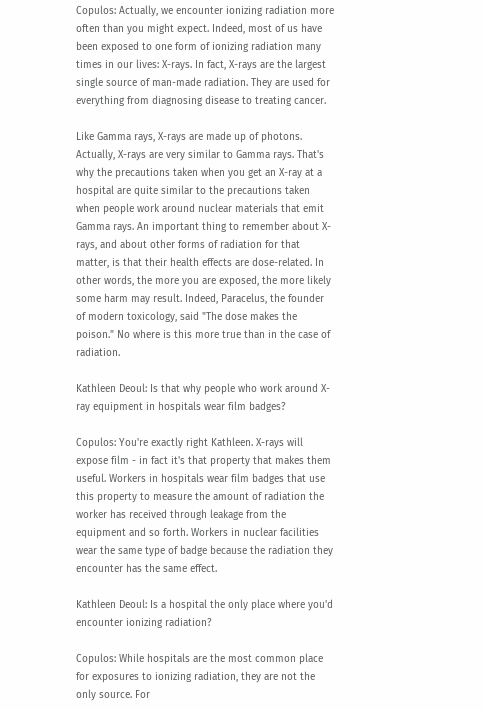Copulos: Actually, we encounter ionizing radiation more often than you might expect. Indeed, most of us have been exposed to one form of ionizing radiation many times in our lives: X-rays. In fact, X-rays are the largest single source of man-made radiation. They are used for everything from diagnosing disease to treating cancer.

Like Gamma rays, X-rays are made up of photons. Actually, X-rays are very similar to Gamma rays. That's why the precautions taken when you get an X-ray at a hospital are quite similar to the precautions taken when people work around nuclear materials that emit Gamma rays. An important thing to remember about X-rays, and about other forms of radiation for that matter, is that their health effects are dose-related. In other words, the more you are exposed, the more likely some harm may result. Indeed, Paracelus, the founder of modern toxicology, said "The dose makes the poison." No where is this more true than in the case of radiation.

Kathleen Deoul: Is that why people who work around X-ray equipment in hospitals wear film badges?

Copulos: You're exactly right Kathleen. X-rays will expose film - in fact it's that property that makes them useful. Workers in hospitals wear film badges that use this property to measure the amount of radiation the worker has received through leakage from the equipment and so forth. Workers in nuclear facilities wear the same type of badge because the radiation they encounter has the same effect.

Kathleen Deoul: Is a hospital the only place where you'd encounter ionizing radiation?

Copulos: While hospitals are the most common place for exposures to ionizing radiation, they are not the only source. For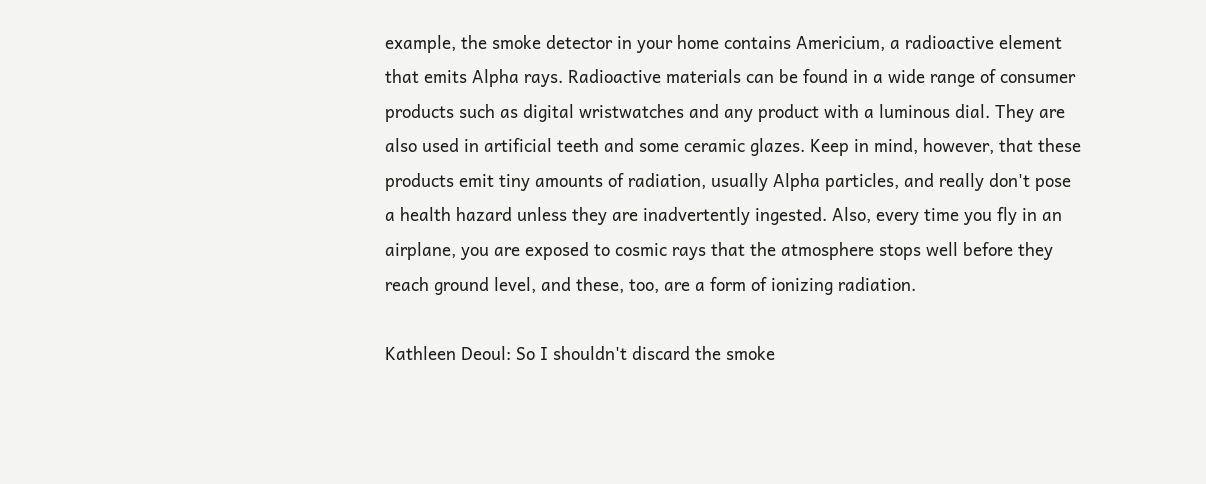example, the smoke detector in your home contains Americium, a radioactive element that emits Alpha rays. Radioactive materials can be found in a wide range of consumer products such as digital wristwatches and any product with a luminous dial. They are also used in artificial teeth and some ceramic glazes. Keep in mind, however, that these products emit tiny amounts of radiation, usually Alpha particles, and really don't pose a health hazard unless they are inadvertently ingested. Also, every time you fly in an airplane, you are exposed to cosmic rays that the atmosphere stops well before they reach ground level, and these, too, are a form of ionizing radiation.

Kathleen Deoul: So I shouldn't discard the smoke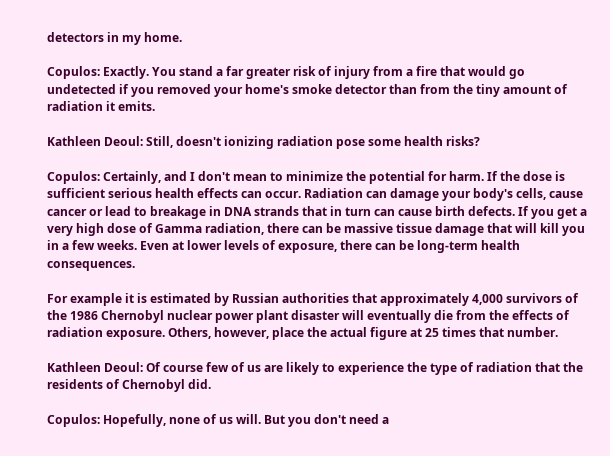detectors in my home.

Copulos: Exactly. You stand a far greater risk of injury from a fire that would go undetected if you removed your home's smoke detector than from the tiny amount of radiation it emits.

Kathleen Deoul: Still, doesn't ionizing radiation pose some health risks?

Copulos: Certainly, and I don't mean to minimize the potential for harm. If the dose is sufficient serious health effects can occur. Radiation can damage your body's cells, cause cancer or lead to breakage in DNA strands that in turn can cause birth defects. If you get a very high dose of Gamma radiation, there can be massive tissue damage that will kill you in a few weeks. Even at lower levels of exposure, there can be long-term health consequences.

For example it is estimated by Russian authorities that approximately 4,000 survivors of the 1986 Chernobyl nuclear power plant disaster will eventually die from the effects of radiation exposure. Others, however, place the actual figure at 25 times that number.

Kathleen Deoul: Of course few of us are likely to experience the type of radiation that the residents of Chernobyl did.

Copulos: Hopefully, none of us will. But you don't need a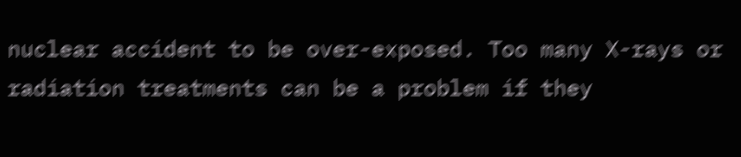nuclear accident to be over-exposed. Too many X-rays or radiation treatments can be a problem if they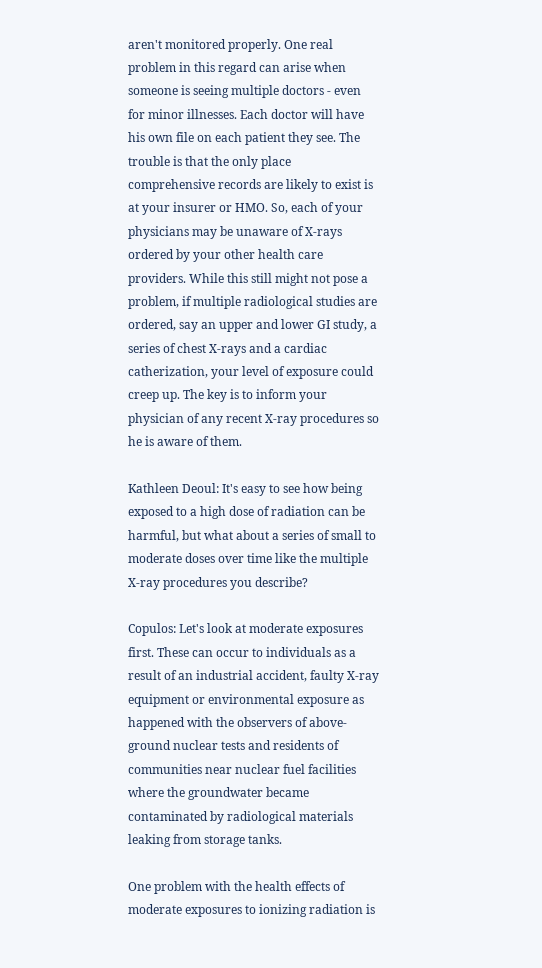aren't monitored properly. One real problem in this regard can arise when someone is seeing multiple doctors - even for minor illnesses. Each doctor will have his own file on each patient they see. The trouble is that the only place comprehensive records are likely to exist is at your insurer or HMO. So, each of your physicians may be unaware of X-rays ordered by your other health care providers. While this still might not pose a problem, if multiple radiological studies are ordered, say an upper and lower GI study, a series of chest X-rays and a cardiac catherization, your level of exposure could creep up. The key is to inform your physician of any recent X-ray procedures so he is aware of them.

Kathleen Deoul: It's easy to see how being exposed to a high dose of radiation can be harmful, but what about a series of small to moderate doses over time like the multiple X-ray procedures you describe?

Copulos: Let's look at moderate exposures first. These can occur to individuals as a result of an industrial accident, faulty X-ray equipment or environmental exposure as happened with the observers of above-ground nuclear tests and residents of communities near nuclear fuel facilities where the groundwater became contaminated by radiological materials leaking from storage tanks.

One problem with the health effects of moderate exposures to ionizing radiation is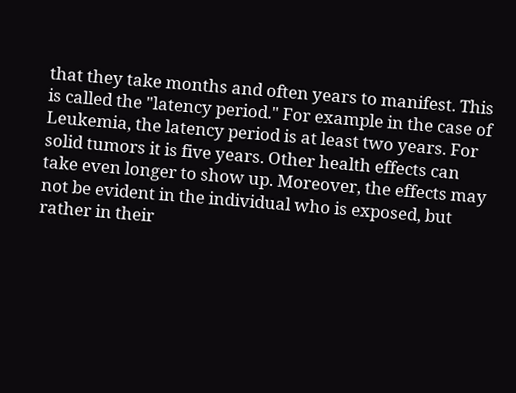that they take months and often years to manifest. This is called the "latency period." For example in the case of Leukemia, the latency period is at least two years. For solid tumors it is five years. Other health effects can take even longer to show up. Moreover, the effects may not be evident in the individual who is exposed, but rather in their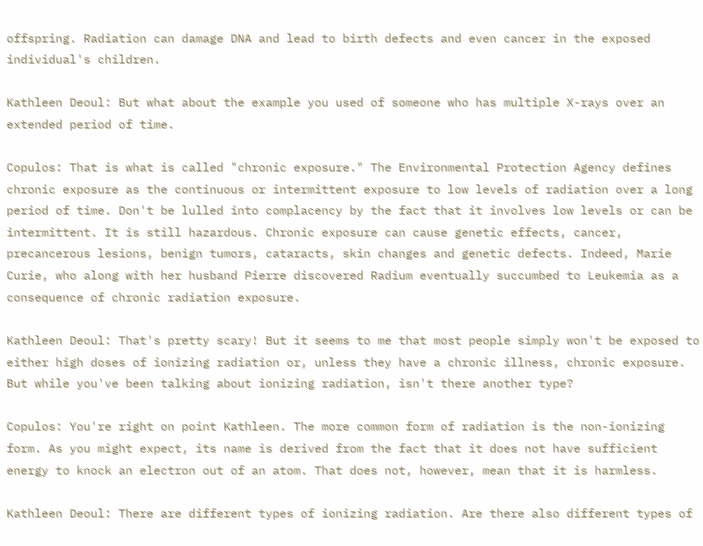offspring. Radiation can damage DNA and lead to birth defects and even cancer in the exposed individual's children.

Kathleen Deoul: But what about the example you used of someone who has multiple X-rays over an extended period of time.

Copulos: That is what is called "chronic exposure." The Environmental Protection Agency defines chronic exposure as the continuous or intermittent exposure to low levels of radiation over a long period of time. Don't be lulled into complacency by the fact that it involves low levels or can be intermittent. It is still hazardous. Chronic exposure can cause genetic effects, cancer, precancerous lesions, benign tumors, cataracts, skin changes and genetic defects. Indeed, Marie Curie, who along with her husband Pierre discovered Radium eventually succumbed to Leukemia as a consequence of chronic radiation exposure.

Kathleen Deoul: That's pretty scary! But it seems to me that most people simply won't be exposed to either high doses of ionizing radiation or, unless they have a chronic illness, chronic exposure. But while you've been talking about ionizing radiation, isn't there another type?

Copulos: You're right on point Kathleen. The more common form of radiation is the non-ionizing form. As you might expect, its name is derived from the fact that it does not have sufficient energy to knock an electron out of an atom. That does not, however, mean that it is harmless.

Kathleen Deoul: There are different types of ionizing radiation. Are there also different types of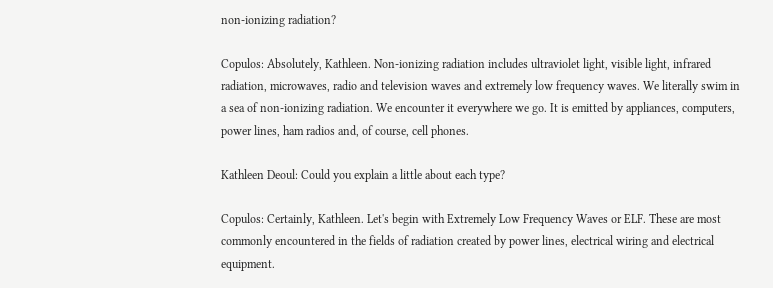non-ionizing radiation?

Copulos: Absolutely, Kathleen. Non-ionizing radiation includes ultraviolet light, visible light, infrared radiation, microwaves, radio and television waves and extremely low frequency waves. We literally swim in a sea of non-ionizing radiation. We encounter it everywhere we go. It is emitted by appliances, computers, power lines, ham radios and, of course, cell phones.

Kathleen Deoul: Could you explain a little about each type?

Copulos: Certainly, Kathleen. Let's begin with Extremely Low Frequency Waves or ELF. These are most commonly encountered in the fields of radiation created by power lines, electrical wiring and electrical equipment.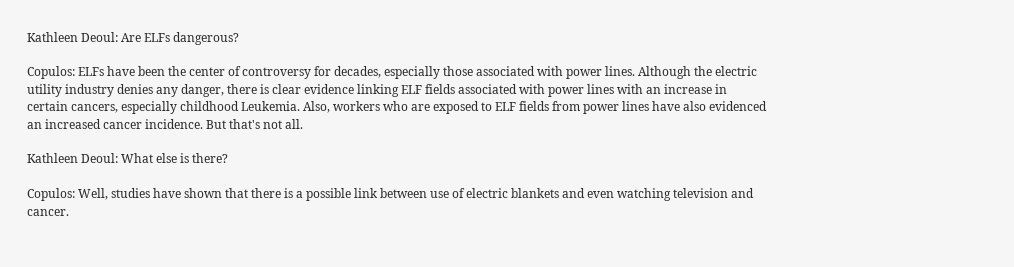Kathleen Deoul: Are ELFs dangerous?

Copulos: ELFs have been the center of controversy for decades, especially those associated with power lines. Although the electric utility industry denies any danger, there is clear evidence linking ELF fields associated with power lines with an increase in certain cancers, especially childhood Leukemia. Also, workers who are exposed to ELF fields from power lines have also evidenced an increased cancer incidence. But that's not all.

Kathleen Deoul: What else is there?

Copulos: Well, studies have shown that there is a possible link between use of electric blankets and even watching television and cancer.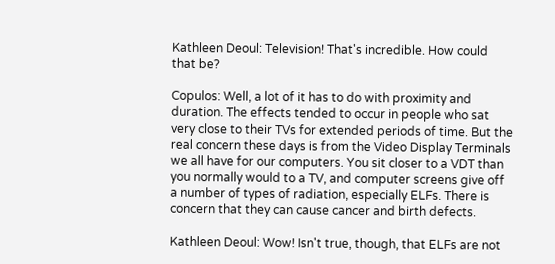Kathleen Deoul: Television! That's incredible. How could that be?

Copulos: Well, a lot of it has to do with proximity and duration. The effects tended to occur in people who sat very close to their TVs for extended periods of time. But the real concern these days is from the Video Display Terminals we all have for our computers. You sit closer to a VDT than you normally would to a TV, and computer screens give off a number of types of radiation, especially ELFs. There is concern that they can cause cancer and birth defects.

Kathleen Deoul: Wow! Isn't true, though, that ELFs are not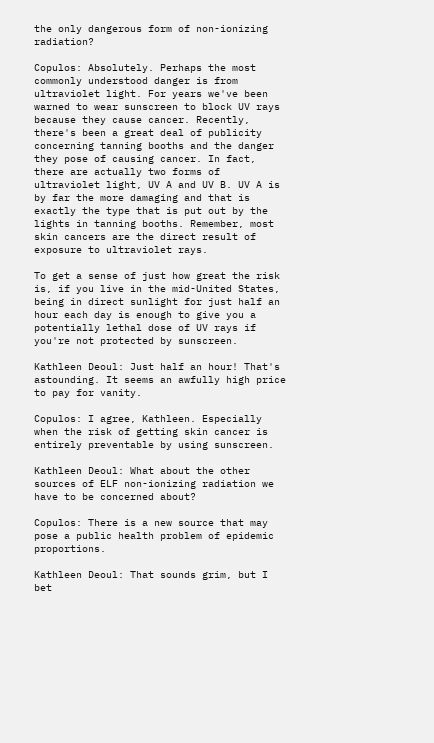the only dangerous form of non-ionizing radiation?

Copulos: Absolutely. Perhaps the most commonly understood danger is from ultraviolet light. For years we've been warned to wear sunscreen to block UV rays because they cause cancer. Recently, there's been a great deal of publicity concerning tanning booths and the danger they pose of causing cancer. In fact, there are actually two forms of ultraviolet light, UV A and UV B. UV A is by far the more damaging and that is exactly the type that is put out by the lights in tanning booths. Remember, most skin cancers are the direct result of exposure to ultraviolet rays.

To get a sense of just how great the risk is, if you live in the mid-United States, being in direct sunlight for just half an hour each day is enough to give you a potentially lethal dose of UV rays if you're not protected by sunscreen.

Kathleen Deoul: Just half an hour! That's astounding. It seems an awfully high price to pay for vanity.

Copulos: I agree, Kathleen. Especially when the risk of getting skin cancer is entirely preventable by using sunscreen.

Kathleen Deoul: What about the other sources of ELF non-ionizing radiation we have to be concerned about?

Copulos: There is a new source that may pose a public health problem of epidemic proportions.

Kathleen Deoul: That sounds grim, but I bet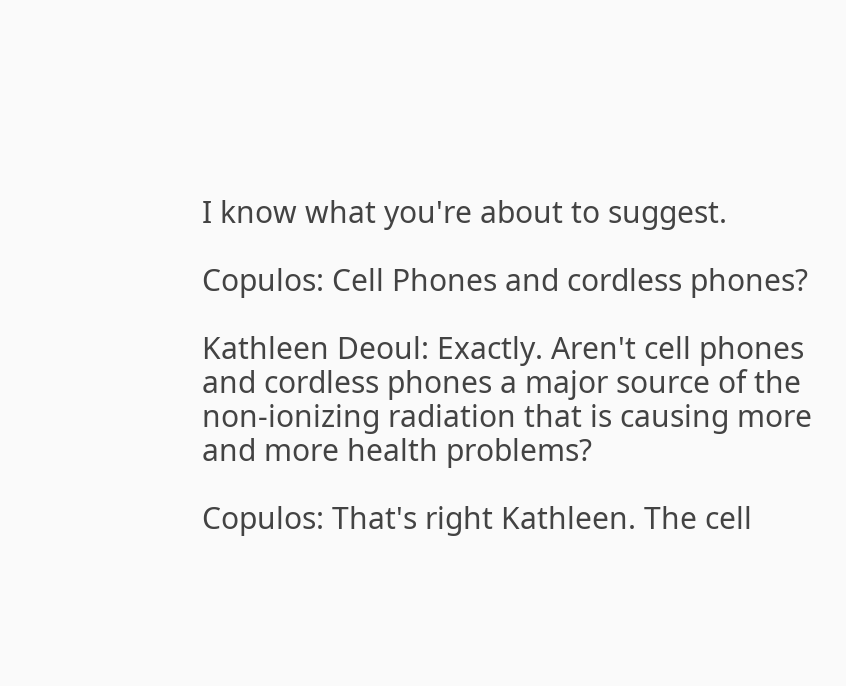I know what you're about to suggest.

Copulos: Cell Phones and cordless phones?

Kathleen Deoul: Exactly. Aren't cell phones and cordless phones a major source of the non-ionizing radiation that is causing more and more health problems?

Copulos: That's right Kathleen. The cell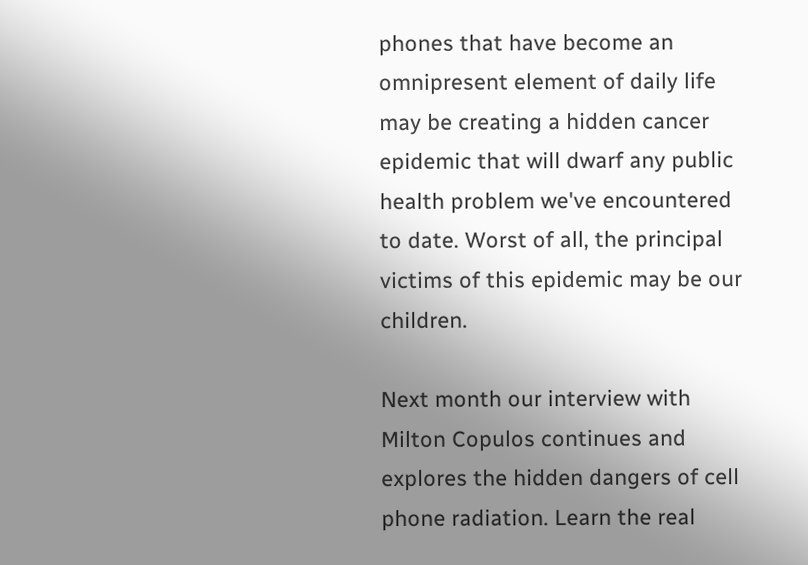phones that have become an omnipresent element of daily life may be creating a hidden cancer epidemic that will dwarf any public health problem we've encountered to date. Worst of all, the principal victims of this epidemic may be our children.

Next month our interview with Milton Copulos continues and explores the hidden dangers of cell phone radiation. Learn the real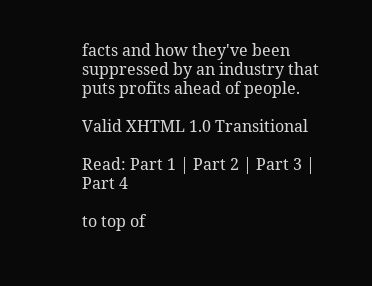facts and how they've been suppressed by an industry that puts profits ahead of people.

Valid XHTML 1.0 Transitional

Read: Part 1 | Part 2 | Part 3 | Part 4

to top of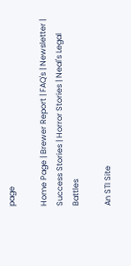page

Home Page | Brewer Report | FAQ's | Newsletter | Success Stories | Horror Stories | Neal's Legal Battles

An STI Site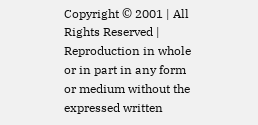Copyright © 2001 | All Rights Reserved | Reproduction in whole or in part in any form or medium without the expressed written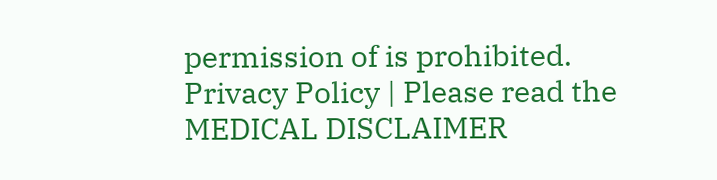permission of is prohibited. Privacy Policy | Please read the MEDICAL DISCLAIMER